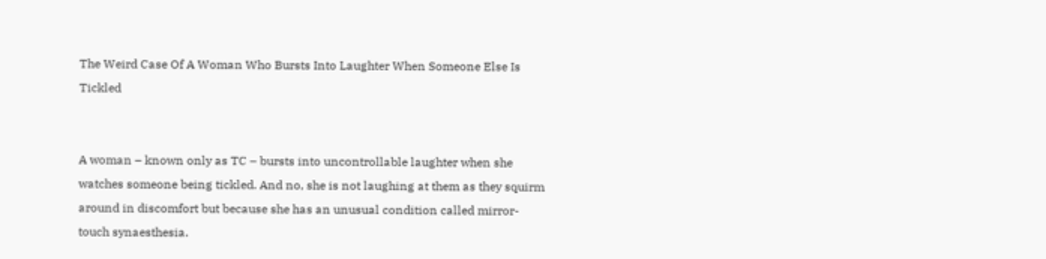The Weird Case Of A Woman Who Bursts Into Laughter When Someone Else Is Tickled


A woman – known only as TC – bursts into uncontrollable laughter when she watches someone being tickled. And no, she is not laughing at them as they squirm around in discomfort but because she has an unusual condition called mirror-touch synaesthesia.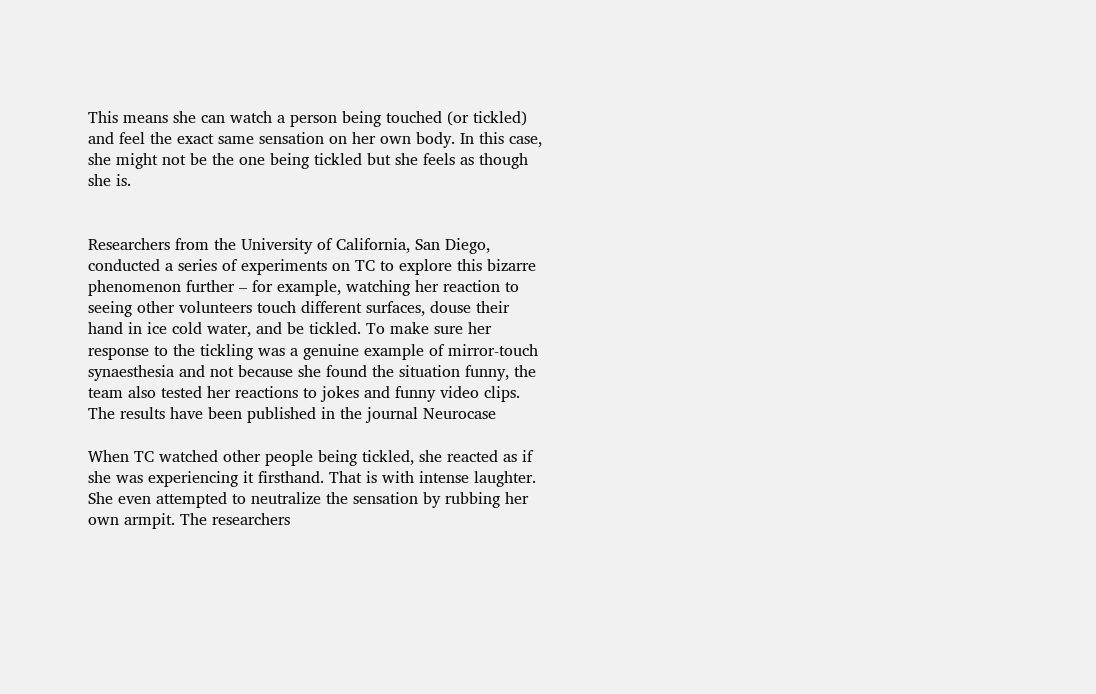This means she can watch a person being touched (or tickled) and feel the exact same sensation on her own body. In this case, she might not be the one being tickled but she feels as though she is.


Researchers from the University of California, San Diego, conducted a series of experiments on TC to explore this bizarre phenomenon further – for example, watching her reaction to seeing other volunteers touch different surfaces, douse their hand in ice cold water, and be tickled. To make sure her response to the tickling was a genuine example of mirror-touch synaesthesia and not because she found the situation funny, the team also tested her reactions to jokes and funny video clips. The results have been published in the journal Neurocase

When TC watched other people being tickled, she reacted as if she was experiencing it firsthand. That is with intense laughter. She even attempted to neutralize the sensation by rubbing her own armpit. The researchers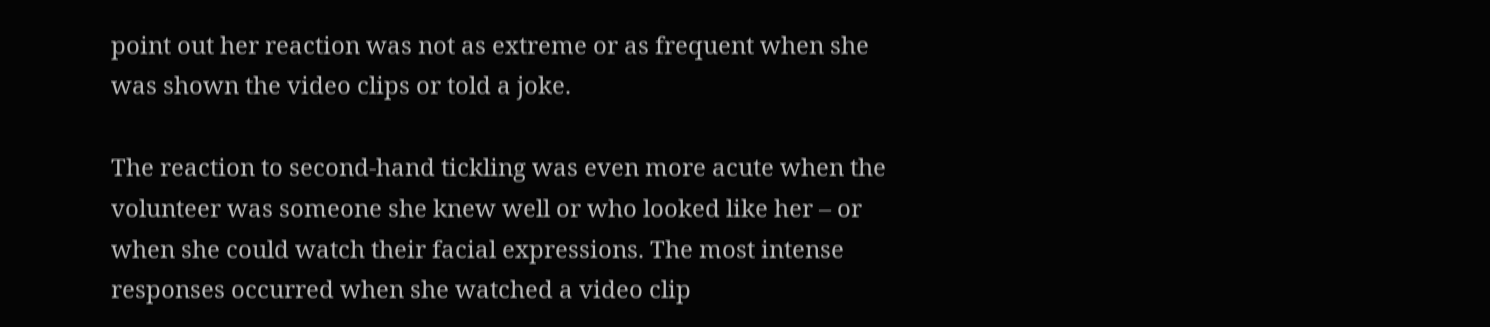point out her reaction was not as extreme or as frequent when she was shown the video clips or told a joke.

The reaction to second-hand tickling was even more acute when the volunteer was someone she knew well or who looked like her – or when she could watch their facial expressions. The most intense responses occurred when she watched a video clip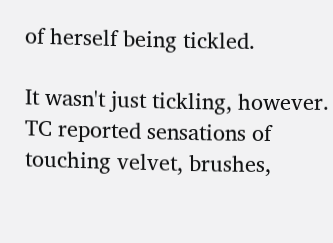of herself being tickled.

It wasn't just tickling, however. TC reported sensations of touching velvet, brushes,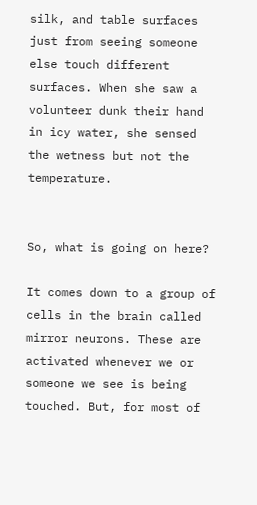silk, and table surfaces just from seeing someone else touch different surfaces. When she saw a volunteer dunk their hand in icy water, she sensed the wetness but not the temperature.


So, what is going on here?

It comes down to a group of cells in the brain called mirror neurons. These are activated whenever we or someone we see is being touched. But, for most of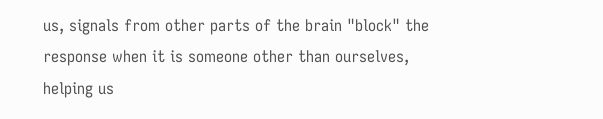us, signals from other parts of the brain "block" the response when it is someone other than ourselves, helping us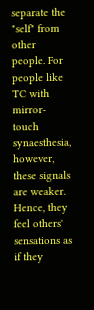separate the "self" from other people. For people like TC with mirror-touch synaesthesia, however, these signals are weaker. Hence, they feel others' sensations as if they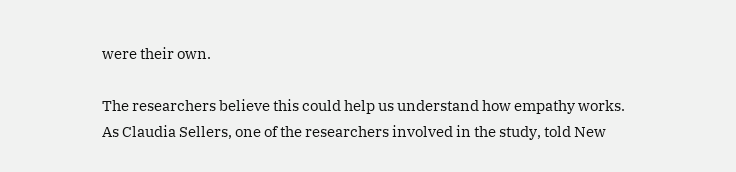were their own.

The researchers believe this could help us understand how empathy works. As Claudia Sellers, one of the researchers involved in the study, told New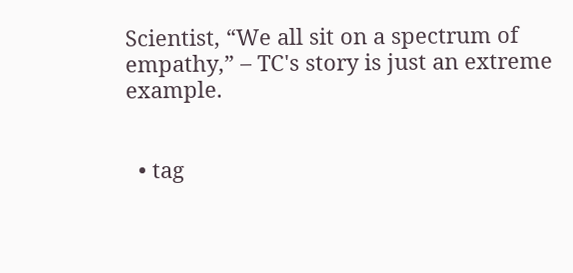Scientist, “We all sit on a spectrum of empathy,” – TC's story is just an extreme example.


  • tag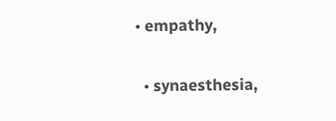• empathy,

  • synaesthesia,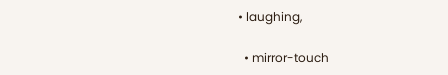• laughing,

  • mirror-touch